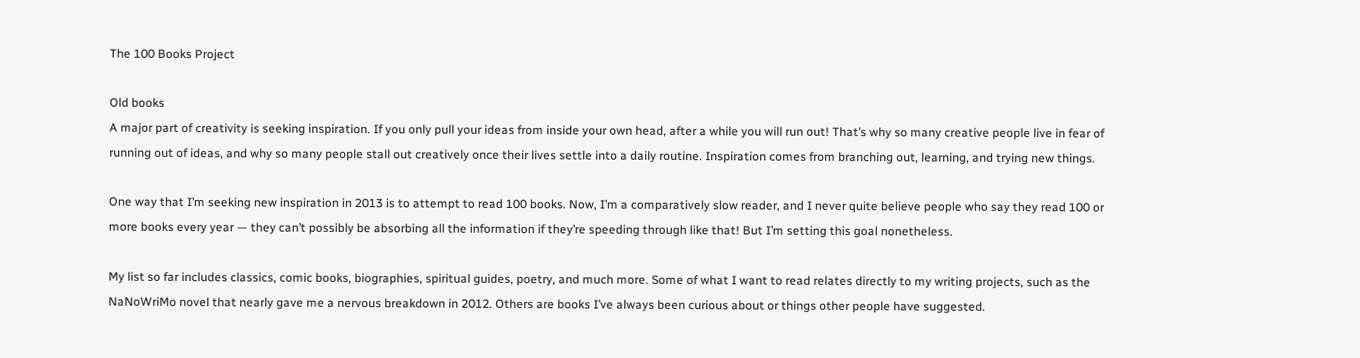The 100 Books Project

Old books
A major part of creativity is seeking inspiration. If you only pull your ideas from inside your own head, after a while you will run out! That’s why so many creative people live in fear of running out of ideas, and why so many people stall out creatively once their lives settle into a daily routine. Inspiration comes from branching out, learning, and trying new things.

One way that I’m seeking new inspiration in 2013 is to attempt to read 100 books. Now, I’m a comparatively slow reader, and I never quite believe people who say they read 100 or more books every year — they can’t possibly be absorbing all the information if they’re speeding through like that! But I’m setting this goal nonetheless.

My list so far includes classics, comic books, biographies, spiritual guides, poetry, and much more. Some of what I want to read relates directly to my writing projects, such as the NaNoWriMo novel that nearly gave me a nervous breakdown in 2012. Others are books I’ve always been curious about or things other people have suggested.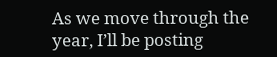As we move through the year, I’ll be posting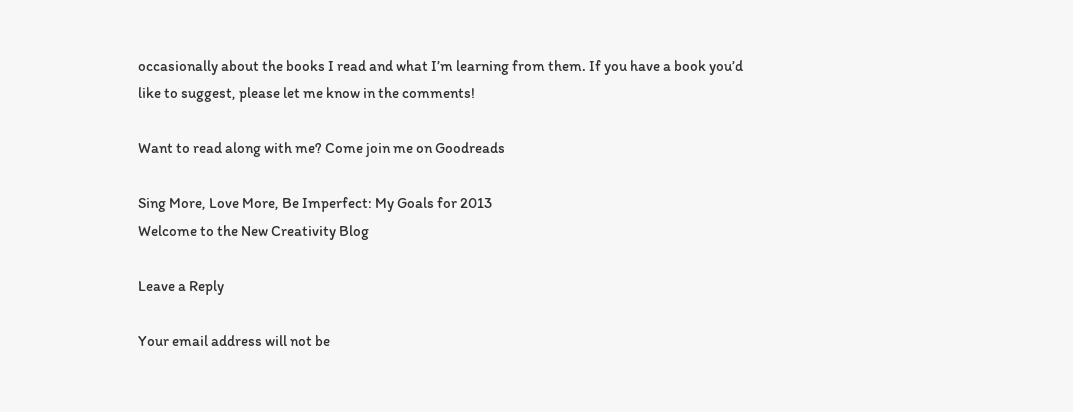occasionally about the books I read and what I’m learning from them. If you have a book you’d like to suggest, please let me know in the comments!

Want to read along with me? Come join me on Goodreads

Sing More, Love More, Be Imperfect: My Goals for 2013
Welcome to the New Creativity Blog

Leave a Reply

Your email address will not be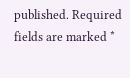published. Required fields are marked *